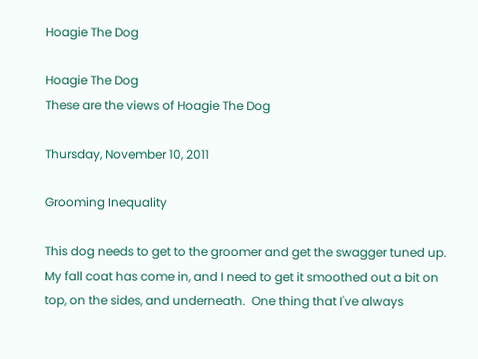Hoagie The Dog

Hoagie The Dog
These are the views of Hoagie The Dog

Thursday, November 10, 2011

Grooming Inequality

This dog needs to get to the groomer and get the swagger tuned up.  My fall coat has come in, and I need to get it smoothed out a bit on top, on the sides, and underneath.  One thing that I've always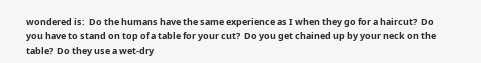wondered is:  Do the humans have the same experience as I when they go for a haircut?  Do you have to stand on top of a table for your cut?  Do you get chained up by your neck on the table?  Do they use a wet-dry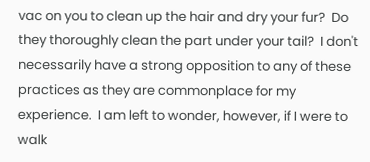vac on you to clean up the hair and dry your fur?  Do they thoroughly clean the part under your tail?  I don't necessarily have a strong opposition to any of these practices as they are commonplace for my experience.  I am left to wonder, however, if I were to walk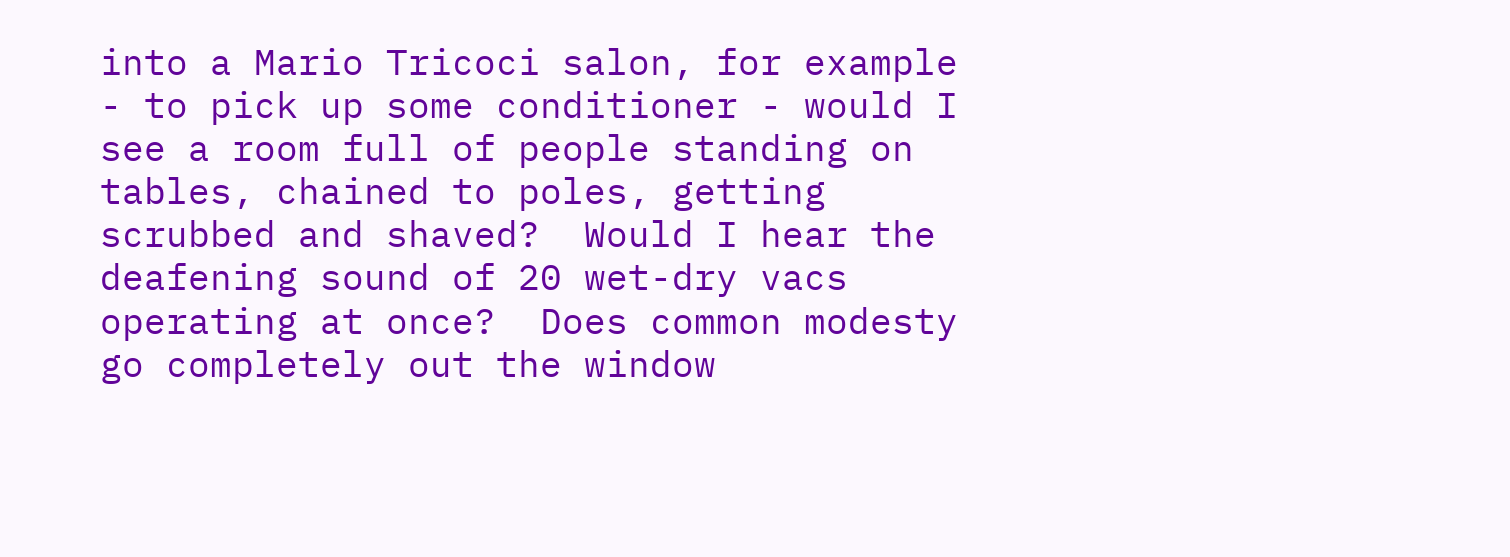into a Mario Tricoci salon, for example - to pick up some conditioner - would I see a room full of people standing on tables, chained to poles, getting scrubbed and shaved?  Would I hear the deafening sound of 20 wet-dry vacs operating at once?  Does common modesty go completely out the window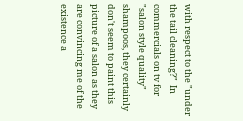with respect to the "under the tail cleaning?"  In commercials on tv for "salon style quality" shampoos, they certainly don't seem to paint this picture of a salon as they are convincing me of the existence a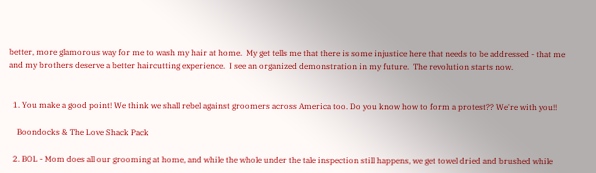better, more glamorous way for me to wash my hair at home.  My get tells me that there is some injustice here that needs to be addressed - that me and my brothers deserve a better haircutting experience.  I see an organized demonstration in my future.  The revolution starts now.


  1. You make a good point! We think we shall rebel against groomers across America too. Do you know how to form a protest?? We're with you!!

    Boondocks & The Love Shack Pack

  2. BOL - Mom does all our grooming at home, and while the whole under the tale inspection still happens, we get towel dried and brushed while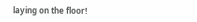laying on the floor!